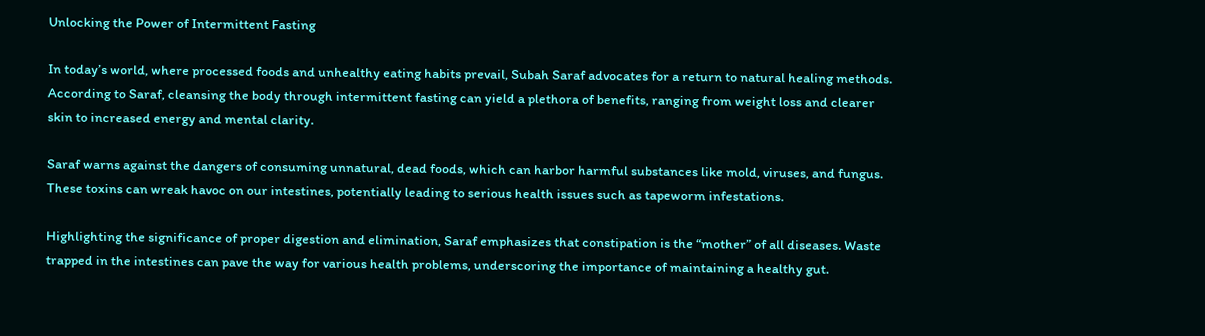Unlocking the Power of Intermittent Fasting

In today’s world, where processed foods and unhealthy eating habits prevail, Subah Saraf advocates for a return to natural healing methods. According to Saraf, cleansing the body through intermittent fasting can yield a plethora of benefits, ranging from weight loss and clearer skin to increased energy and mental clarity.

Saraf warns against the dangers of consuming unnatural, dead foods, which can harbor harmful substances like mold, viruses, and fungus. These toxins can wreak havoc on our intestines, potentially leading to serious health issues such as tapeworm infestations.

Highlighting the significance of proper digestion and elimination, Saraf emphasizes that constipation is the “mother” of all diseases. Waste trapped in the intestines can pave the way for various health problems, underscoring the importance of maintaining a healthy gut.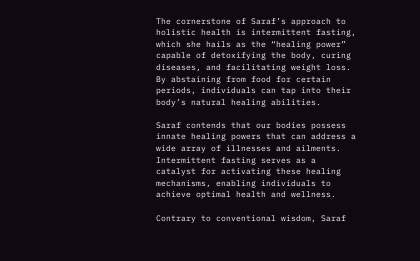The cornerstone of Saraf’s approach to holistic health is intermittent fasting, which she hails as the “healing power” capable of detoxifying the body, curing diseases, and facilitating weight loss. By abstaining from food for certain periods, individuals can tap into their body’s natural healing abilities.

Saraf contends that our bodies possess innate healing powers that can address a wide array of illnesses and ailments. Intermittent fasting serves as a catalyst for activating these healing mechanisms, enabling individuals to achieve optimal health and wellness.

Contrary to conventional wisdom, Saraf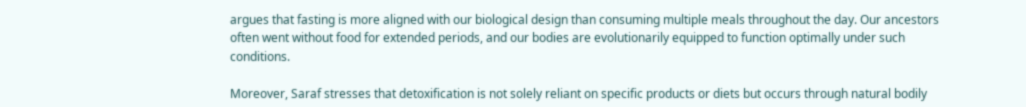argues that fasting is more aligned with our biological design than consuming multiple meals throughout the day. Our ancestors often went without food for extended periods, and our bodies are evolutionarily equipped to function optimally under such conditions.

Moreover, Saraf stresses that detoxification is not solely reliant on specific products or diets but occurs through natural bodily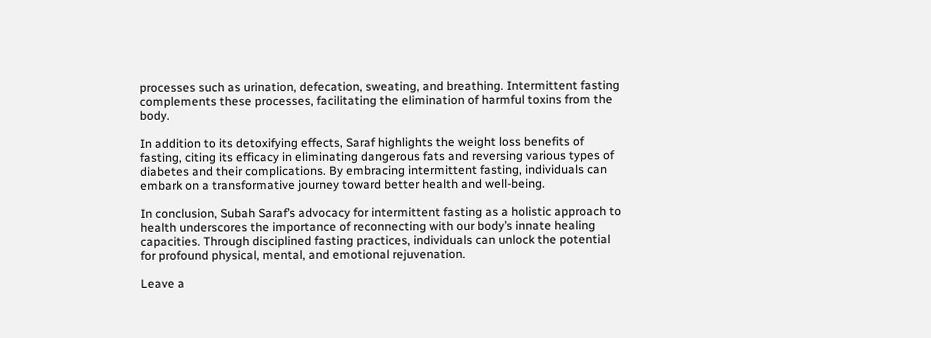processes such as urination, defecation, sweating, and breathing. Intermittent fasting complements these processes, facilitating the elimination of harmful toxins from the body.

In addition to its detoxifying effects, Saraf highlights the weight loss benefits of fasting, citing its efficacy in eliminating dangerous fats and reversing various types of diabetes and their complications. By embracing intermittent fasting, individuals can embark on a transformative journey toward better health and well-being.

In conclusion, Subah Saraf’s advocacy for intermittent fasting as a holistic approach to health underscores the importance of reconnecting with our body’s innate healing capacities. Through disciplined fasting practices, individuals can unlock the potential for profound physical, mental, and emotional rejuvenation.

Leave a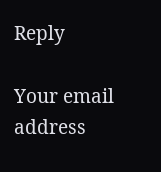Reply

Your email address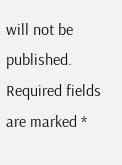will not be published. Required fields are marked *